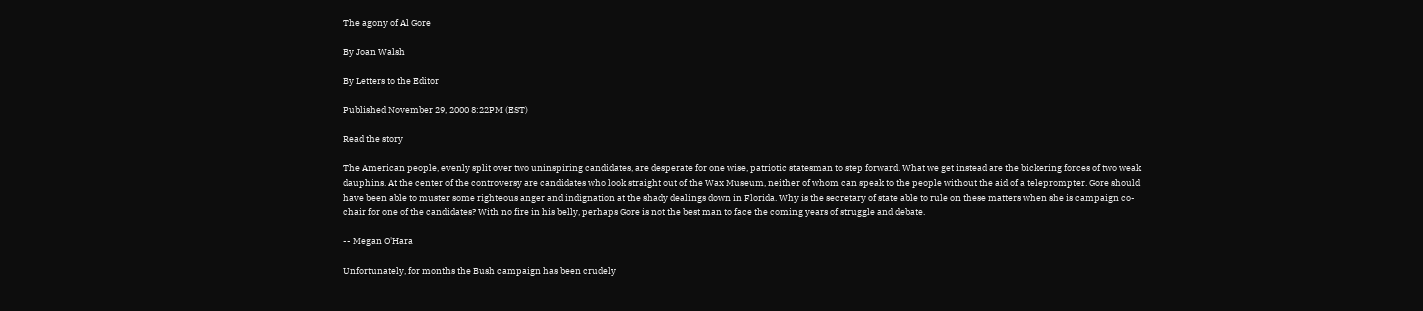The agony of Al Gore

By Joan Walsh

By Letters to the Editor

Published November 29, 2000 8:22PM (EST)

Read the story

The American people, evenly split over two uninspiring candidates, are desperate for one wise, patriotic statesman to step forward. What we get instead are the bickering forces of two weak dauphins. At the center of the controversy are candidates who look straight out of the Wax Museum, neither of whom can speak to the people without the aid of a teleprompter. Gore should have been able to muster some righteous anger and indignation at the shady dealings down in Florida. Why is the secretary of state able to rule on these matters when she is campaign co-chair for one of the candidates? With no fire in his belly, perhaps Gore is not the best man to face the coming years of struggle and debate.

-- Megan O'Hara

Unfortunately, for months the Bush campaign has been crudely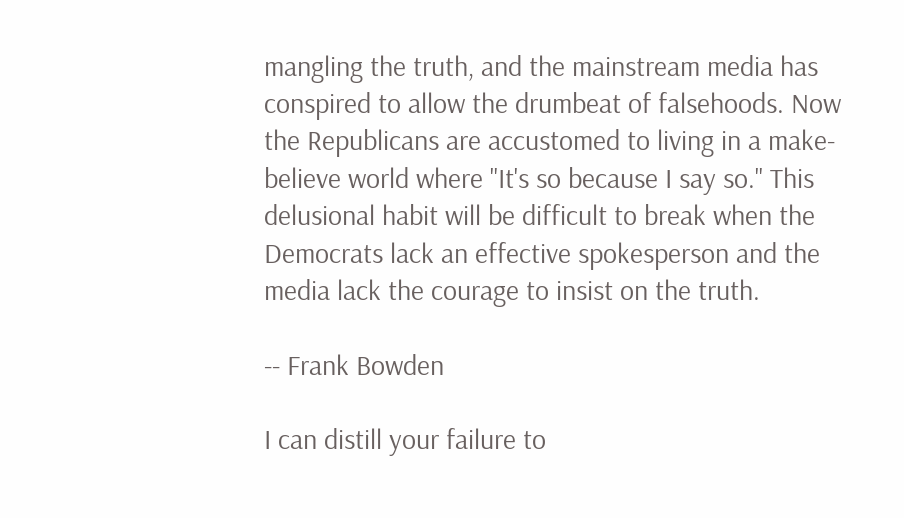mangling the truth, and the mainstream media has conspired to allow the drumbeat of falsehoods. Now the Republicans are accustomed to living in a make-believe world where "It's so because I say so." This delusional habit will be difficult to break when the Democrats lack an effective spokesperson and the media lack the courage to insist on the truth.

-- Frank Bowden

I can distill your failure to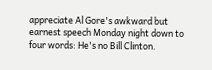appreciate Al Gore's awkward but earnest speech Monday night down to four words: He's no Bill Clinton.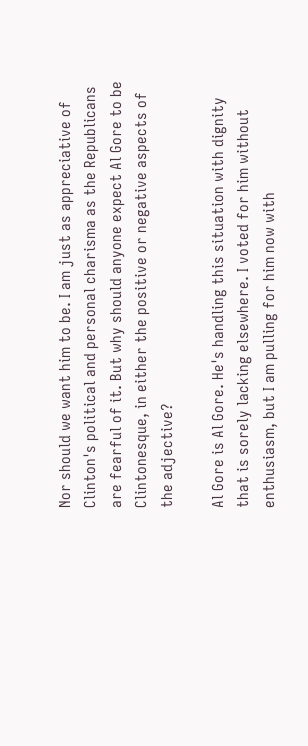Nor should we want him to be. I am just as appreciative of Clinton's political and personal charisma as the Republicans are fearful of it. But why should anyone expect Al Gore to be Clintonesque, in either the positive or negative aspects of the adjective?

Al Gore is Al Gore. He's handling this situation with dignity that is sorely lacking elsewhere. I voted for him without enthusiasm, but I am pulling for him now with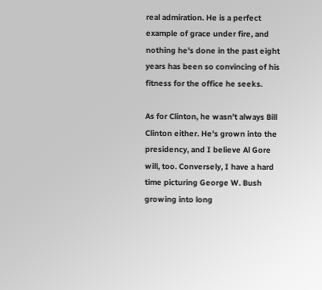real admiration. He is a perfect example of grace under fire, and nothing he's done in the past eight years has been so convincing of his fitness for the office he seeks.

As for Clinton, he wasn't always Bill Clinton either. He's grown into the presidency, and I believe Al Gore will, too. Conversely, I have a hard time picturing George W. Bush growing into long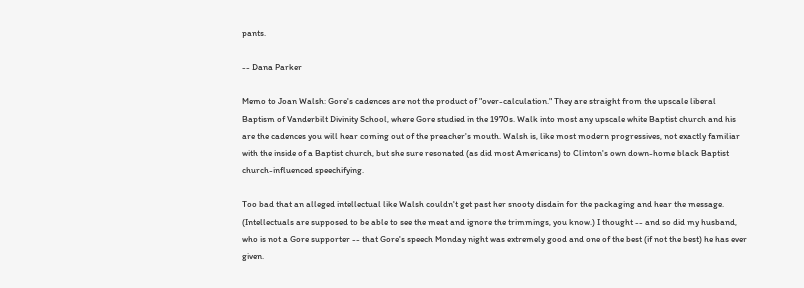pants.

-- Dana Parker

Memo to Joan Walsh: Gore's cadences are not the product of "over-calculation." They are straight from the upscale liberal Baptism of Vanderbilt Divinity School, where Gore studied in the 1970s. Walk into most any upscale white Baptist church and his are the cadences you will hear coming out of the preacher's mouth. Walsh is, like most modern progressives, not exactly familiar with the inside of a Baptist church, but she sure resonated (as did most Americans) to Clinton's own down-home black Baptist church-influenced speechifying.

Too bad that an alleged intellectual like Walsh couldn't get past her snooty disdain for the packaging and hear the message. (Intellectuals are supposed to be able to see the meat and ignore the trimmings, you know.) I thought -- and so did my husband, who is not a Gore supporter -- that Gore's speech Monday night was extremely good and one of the best (if not the best) he has ever given.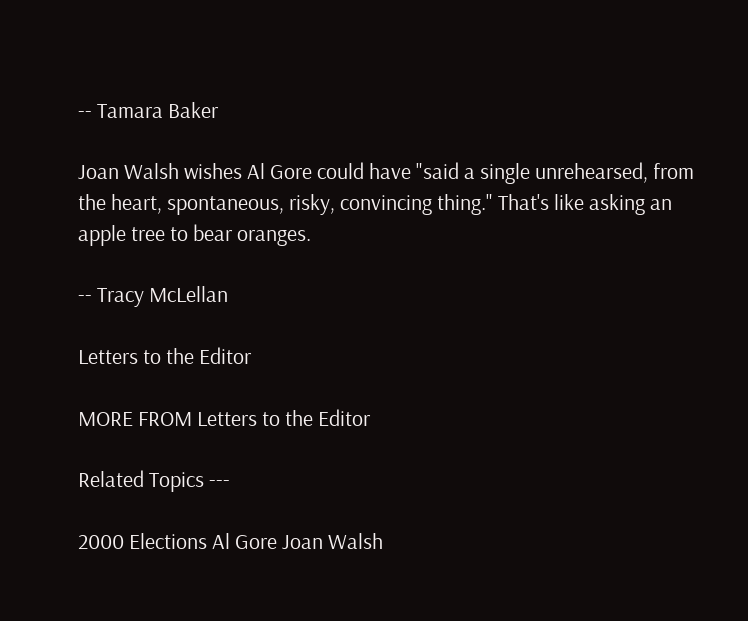-- Tamara Baker

Joan Walsh wishes Al Gore could have "said a single unrehearsed, from the heart, spontaneous, risky, convincing thing." That's like asking an apple tree to bear oranges.

-- Tracy McLellan

Letters to the Editor

MORE FROM Letters to the Editor

Related Topics ---

2000 Elections Al Gore Joan Walsh